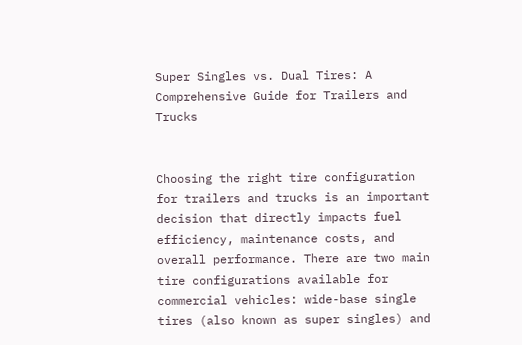Super Singles vs. Dual Tires: A Comprehensive Guide for Trailers and Trucks


Choosing the right tire configuration for trailers and trucks is an important decision that directly impacts fuel efficiency, maintenance costs, and overall performance. There are two main tire configurations available for commercial vehicles: wide-base single tires (also known as super singles) and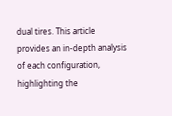dual tires. This article provides an in-depth analysis of each configuration, highlighting the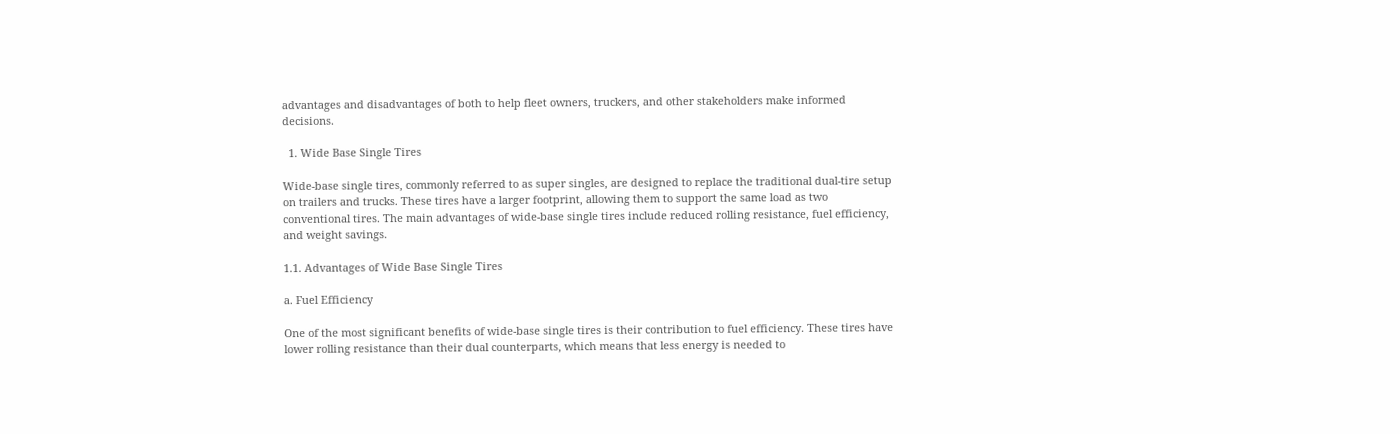advantages and disadvantages of both to help fleet owners, truckers, and other stakeholders make informed decisions.

  1. Wide Base Single Tires

Wide-base single tires, commonly referred to as super singles, are designed to replace the traditional dual-tire setup on trailers and trucks. These tires have a larger footprint, allowing them to support the same load as two conventional tires. The main advantages of wide-base single tires include reduced rolling resistance, fuel efficiency, and weight savings.

1.1. Advantages of Wide Base Single Tires

a. Fuel Efficiency

One of the most significant benefits of wide-base single tires is their contribution to fuel efficiency. These tires have lower rolling resistance than their dual counterparts, which means that less energy is needed to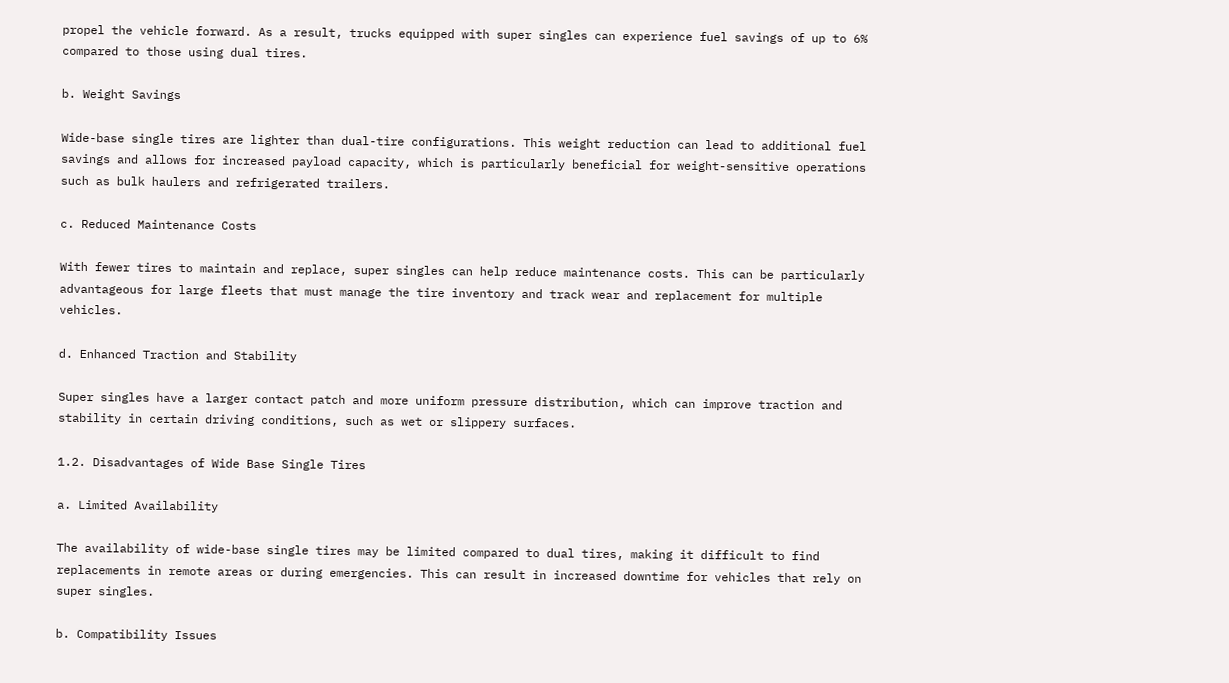propel the vehicle forward. As a result, trucks equipped with super singles can experience fuel savings of up to 6% compared to those using dual tires.

b. Weight Savings

Wide-base single tires are lighter than dual-tire configurations. This weight reduction can lead to additional fuel savings and allows for increased payload capacity, which is particularly beneficial for weight-sensitive operations such as bulk haulers and refrigerated trailers.

c. Reduced Maintenance Costs

With fewer tires to maintain and replace, super singles can help reduce maintenance costs. This can be particularly advantageous for large fleets that must manage the tire inventory and track wear and replacement for multiple vehicles.

d. Enhanced Traction and Stability

Super singles have a larger contact patch and more uniform pressure distribution, which can improve traction and stability in certain driving conditions, such as wet or slippery surfaces.

1.2. Disadvantages of Wide Base Single Tires

a. Limited Availability

The availability of wide-base single tires may be limited compared to dual tires, making it difficult to find replacements in remote areas or during emergencies. This can result in increased downtime for vehicles that rely on super singles.

b. Compatibility Issues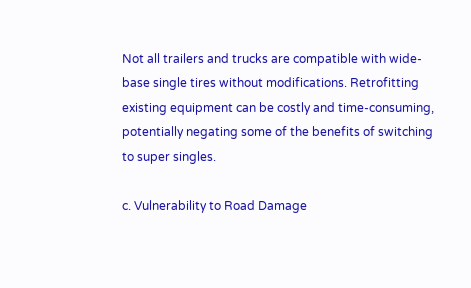Not all trailers and trucks are compatible with wide-base single tires without modifications. Retrofitting existing equipment can be costly and time-consuming, potentially negating some of the benefits of switching to super singles.

c. Vulnerability to Road Damage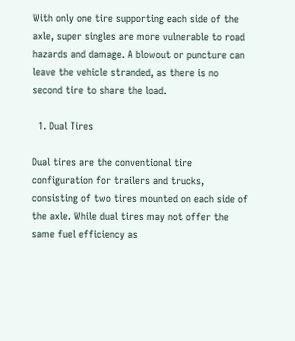With only one tire supporting each side of the axle, super singles are more vulnerable to road hazards and damage. A blowout or puncture can leave the vehicle stranded, as there is no second tire to share the load.

  1. Dual Tires

Dual tires are the conventional tire configuration for trailers and trucks, consisting of two tires mounted on each side of the axle. While dual tires may not offer the same fuel efficiency as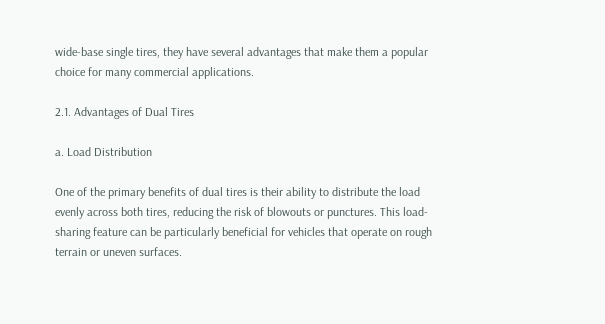wide-base single tires, they have several advantages that make them a popular choice for many commercial applications.

2.1. Advantages of Dual Tires

a. Load Distribution

One of the primary benefits of dual tires is their ability to distribute the load evenly across both tires, reducing the risk of blowouts or punctures. This load-sharing feature can be particularly beneficial for vehicles that operate on rough terrain or uneven surfaces.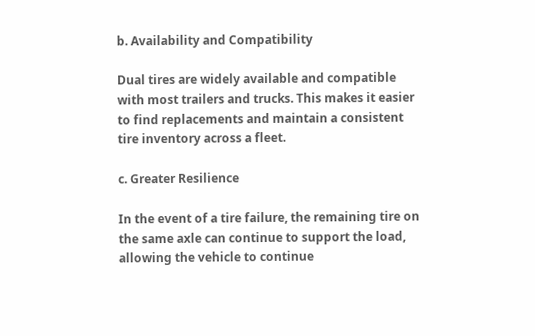b. Availability and Compatibility

Dual tires are widely available and compatible with most trailers and trucks. This makes it easier to find replacements and maintain a consistent tire inventory across a fleet.

c. Greater Resilience

In the event of a tire failure, the remaining tire on the same axle can continue to support the load, allowing the vehicle to continue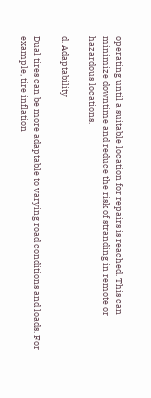operating until a suitable location for repairs is reached. This can minimize downtime and reduce the risk of stranding in remote or hazardous locations.

d. Adaptability

Dual tires can be more adaptable to varying road conditions and loads. For example, tire inflation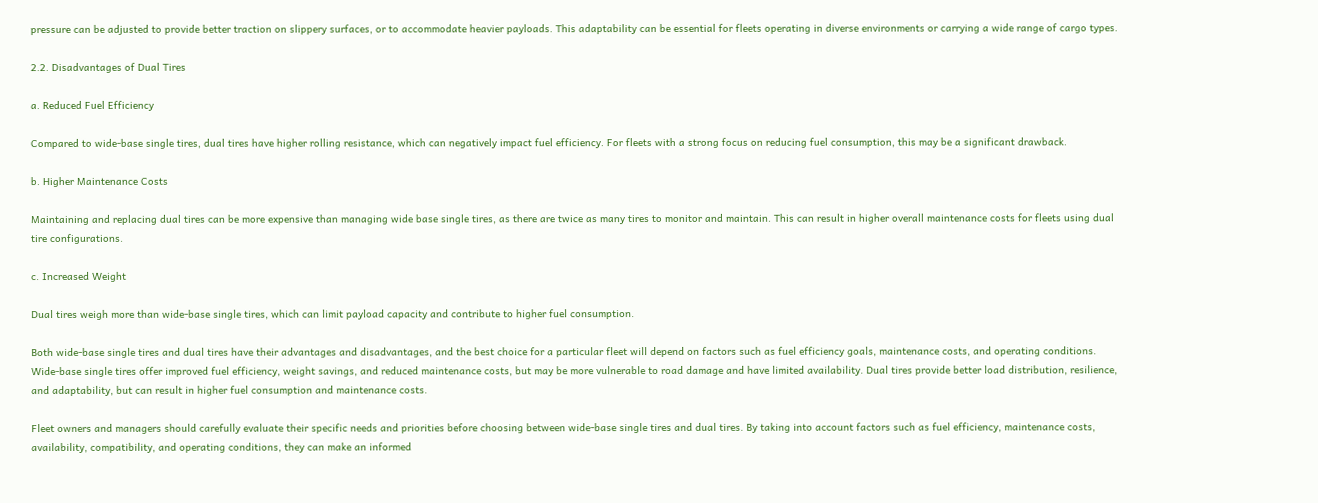pressure can be adjusted to provide better traction on slippery surfaces, or to accommodate heavier payloads. This adaptability can be essential for fleets operating in diverse environments or carrying a wide range of cargo types.

2.2. Disadvantages of Dual Tires

a. Reduced Fuel Efficiency

Compared to wide-base single tires, dual tires have higher rolling resistance, which can negatively impact fuel efficiency. For fleets with a strong focus on reducing fuel consumption, this may be a significant drawback.

b. Higher Maintenance Costs

Maintaining and replacing dual tires can be more expensive than managing wide base single tires, as there are twice as many tires to monitor and maintain. This can result in higher overall maintenance costs for fleets using dual tire configurations.

c. Increased Weight

Dual tires weigh more than wide-base single tires, which can limit payload capacity and contribute to higher fuel consumption.

Both wide-base single tires and dual tires have their advantages and disadvantages, and the best choice for a particular fleet will depend on factors such as fuel efficiency goals, maintenance costs, and operating conditions. Wide-base single tires offer improved fuel efficiency, weight savings, and reduced maintenance costs, but may be more vulnerable to road damage and have limited availability. Dual tires provide better load distribution, resilience, and adaptability, but can result in higher fuel consumption and maintenance costs.

Fleet owners and managers should carefully evaluate their specific needs and priorities before choosing between wide-base single tires and dual tires. By taking into account factors such as fuel efficiency, maintenance costs, availability, compatibility, and operating conditions, they can make an informed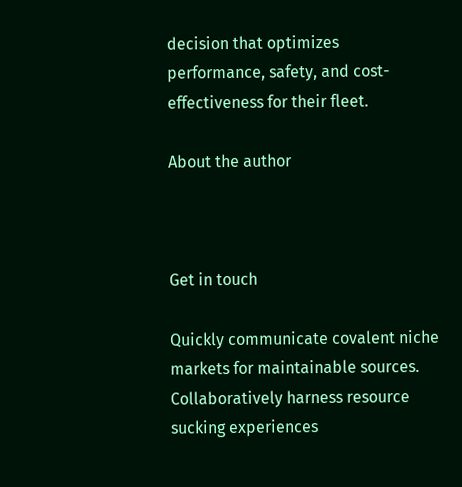decision that optimizes performance, safety, and cost-effectiveness for their fleet.

About the author



Get in touch

Quickly communicate covalent niche markets for maintainable sources. Collaboratively harness resource sucking experiences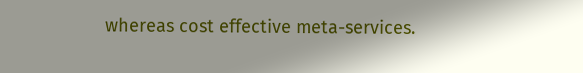whereas cost effective meta-services.